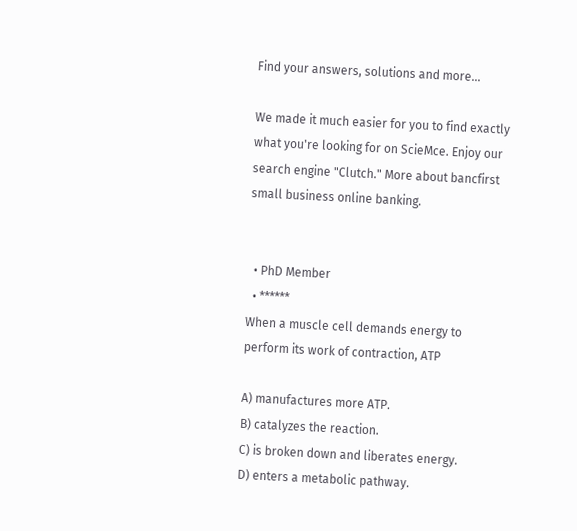Find your answers, solutions and more...

We made it much easier for you to find exactly what you're looking for on ScieMce. Enjoy our search engine "Clutch." More about bancfirst small business online banking.


  • PhD Member
  • ******
When a muscle cell demands energy to perform its work of contraction, ATP

A) manufactures more ATP.
B) catalyzes the reaction.
C) is broken down and liberates energy.
D) enters a metabolic pathway.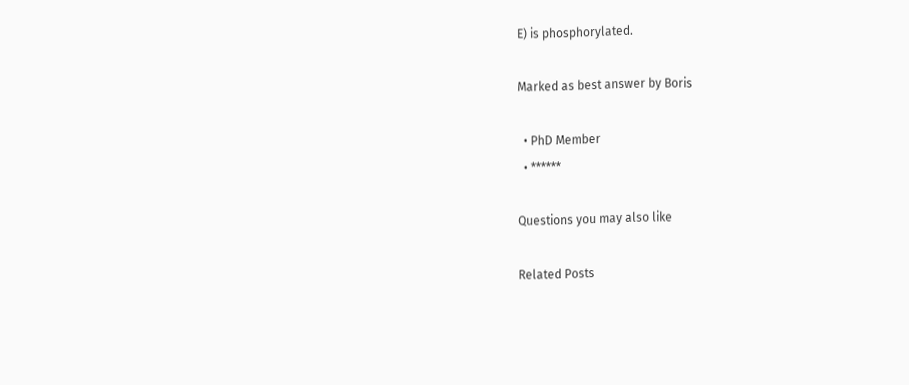E) is phosphorylated.

Marked as best answer by Boris

  • PhD Member
  • ******

Questions you may also like

Related Posts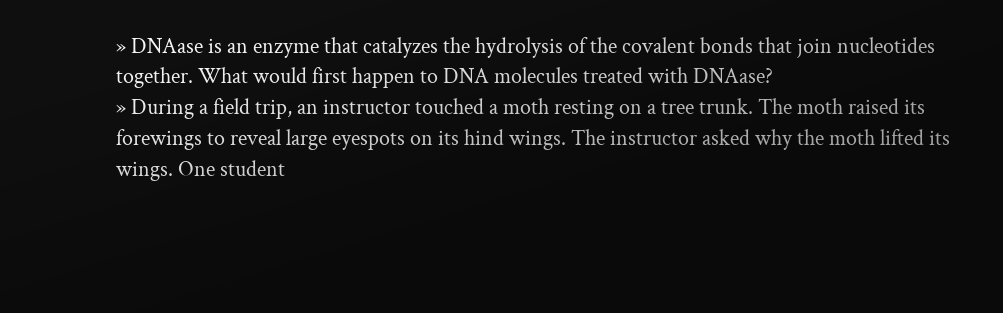» DNAase is an enzyme that catalyzes the hydrolysis of the covalent bonds that join nucleotides together. What would first happen to DNA molecules treated with DNAase?
» During a field trip, an instructor touched a moth resting on a tree trunk. The moth raised its forewings to reveal large eyespots on its hind wings. The instructor asked why the moth lifted its wings. One student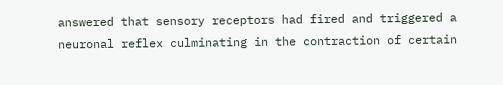answered that sensory receptors had fired and triggered a neuronal reflex culminating in the contraction of certain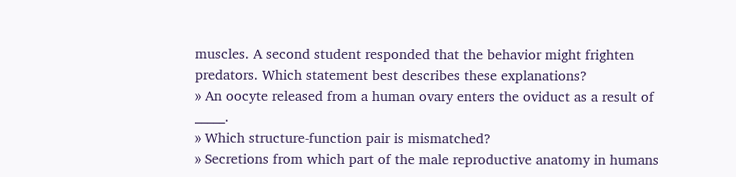muscles. A second student responded that the behavior might frighten predators. Which statement best describes these explanations?
» An oocyte released from a human ovary enters the oviduct as a result of _____.
» Which structure-function pair is mismatched?
» Secretions from which part of the male reproductive anatomy in humans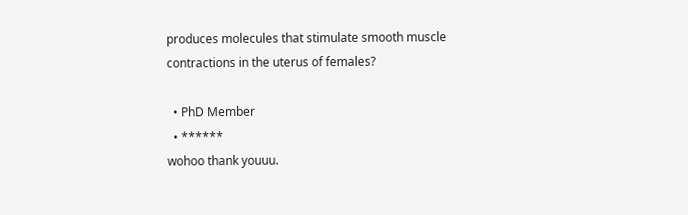produces molecules that stimulate smooth muscle contractions in the uterus of females?

  • PhD Member
  • ******
wohoo thank youuu.